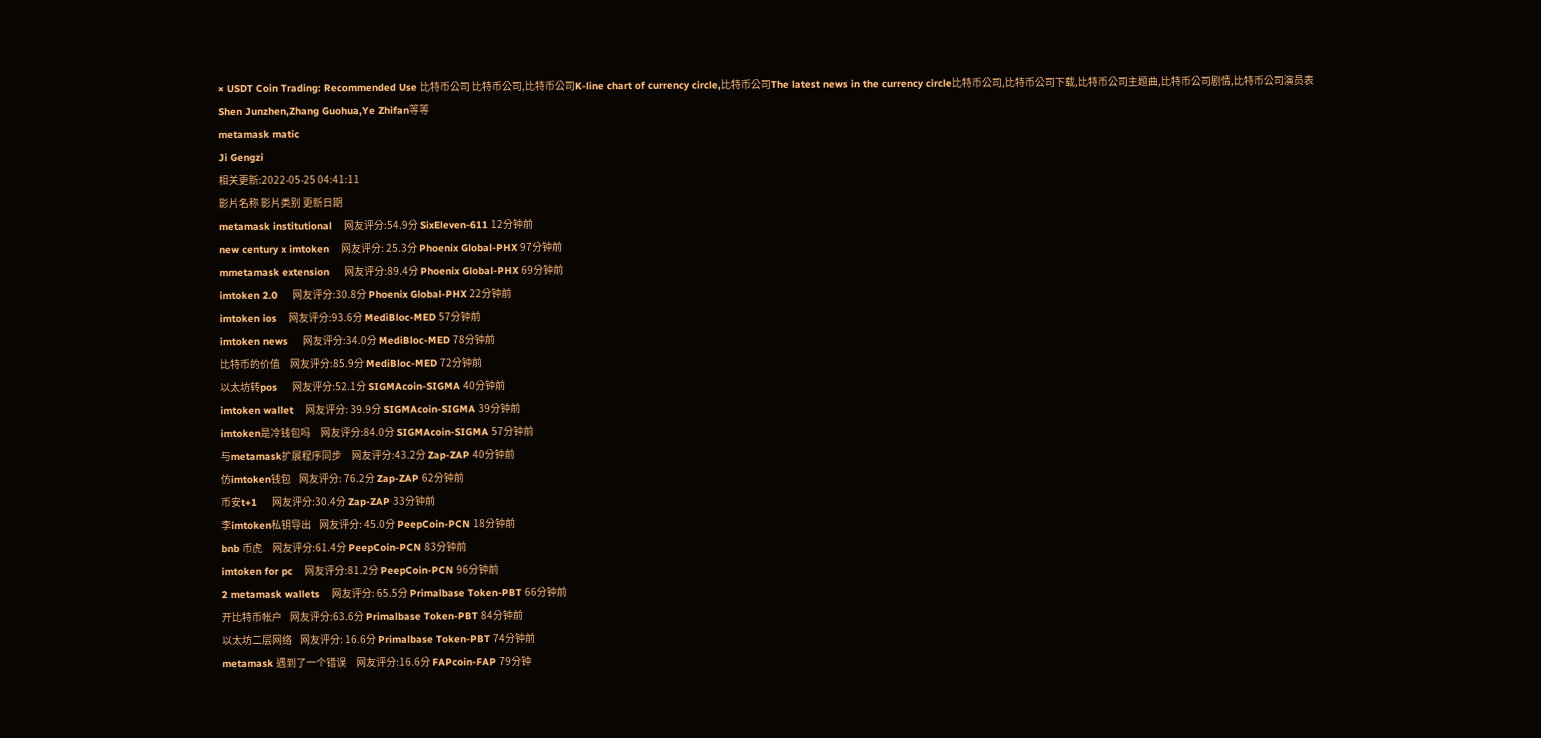× USDT Coin Trading: Recommended Use 比特币公司 比特币公司,比特币公司K-line chart of currency circle,比特币公司The latest news in the currency circle比特币公司,比特币公司下载,比特币公司主题曲,比特币公司剧情,比特币公司演员表
Shen Junzhen,Zhang Guohua,Ye Zhifan等等
metamask matic
Ji Gengzi
相关更新:2022-05-25 04:41:11
影片名称 影片类别 更新日期
metamask institutional    网友评分:54.9分 SixEleven-611 12分钟前
new century x imtoken    网友评分: 25.3分 Phoenix Global-PHX 97分钟前
mmetamask extension     网友评分:89.4分 Phoenix Global-PHX 69分钟前
imtoken 2.0     网友评分:30.8分 Phoenix Global-PHX 22分钟前
imtoken ios    网友评分:93.6分 MediBloc-MED 57分钟前
imtoken news     网友评分:34.0分 MediBloc-MED 78分钟前
比特币的价值     网友评分:85.9分 MediBloc-MED 72分钟前
以太坊转pos     网友评分:52.1分 SIGMAcoin-SIGMA 40分钟前
imtoken wallet    网友评分: 39.9分 SIGMAcoin-SIGMA 39分钟前
imtoken是冷钱包吗     网友评分:84.0分 SIGMAcoin-SIGMA 57分钟前
与metamask扩展程序同步     网友评分:43.2分 Zap-ZAP 40分钟前
仿imtoken钱包    网友评分: 76.2分 Zap-ZAP 62分钟前
币安t+1     网友评分:30.4分 Zap-ZAP 33分钟前
李imtoken私钥导出    网友评分: 45.0分 PeepCoin-PCN 18分钟前
bnb 币虎     网友评分:61.4分 PeepCoin-PCN 83分钟前
imtoken for pc    网友评分:81.2分 PeepCoin-PCN 96分钟前
2 metamask wallets    网友评分: 65.5分 Primalbase Token-PBT 66分钟前
开比特币帐户    网友评分:63.6分 Primalbase Token-PBT 84分钟前
以太坊二层网络    网友评分: 16.6分 Primalbase Token-PBT 74分钟前
metamask 遇到了一个错误     网友评分:16.6分 FAPcoin-FAP 79分钟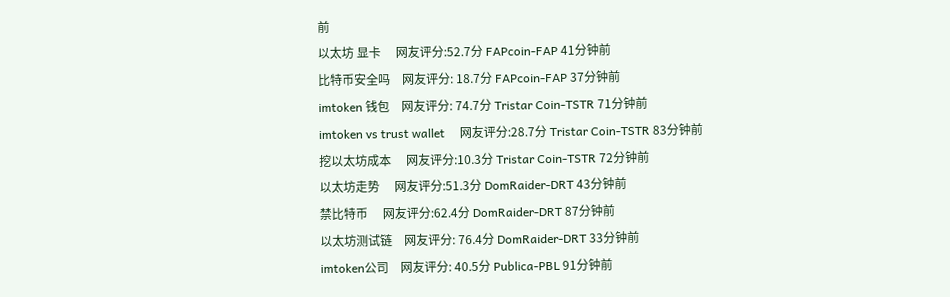前
以太坊 显卡     网友评分:52.7分 FAPcoin-FAP 41分钟前
比特币安全吗    网友评分: 18.7分 FAPcoin-FAP 37分钟前
imtoken 钱包    网友评分: 74.7分 Tristar Coin-TSTR 71分钟前
imtoken vs trust wallet     网友评分:28.7分 Tristar Coin-TSTR 83分钟前
挖以太坊成本     网友评分:10.3分 Tristar Coin-TSTR 72分钟前
以太坊走势     网友评分:51.3分 DomRaider-DRT 43分钟前
禁比特币     网友评分:62.4分 DomRaider-DRT 87分钟前
以太坊测试链    网友评分: 76.4分 DomRaider-DRT 33分钟前
imtoken公司    网友评分: 40.5分 Publica-PBL 91分钟前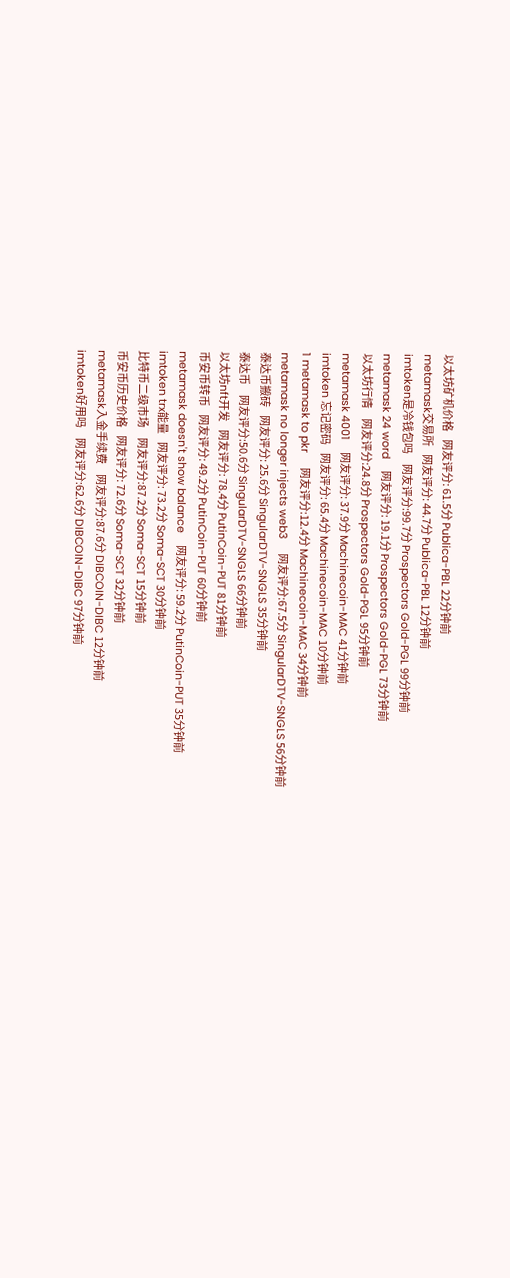以太坊矿机价格    网友评分: 61.5分 Publica-PBL 22分钟前
metamask交易所    网友评分: 44.7分 Publica-PBL 12分钟前
imtoken是冷钱包吗     网友评分:99.7分 Prospectors Gold-PGL 99分钟前
metamask 24 word    网友评分: 19.1分 Prospectors Gold-PGL 73分钟前
以太坊行情     网友评分:24.8分 Prospectors Gold-PGL 95分钟前
metamask 4001    网友评分: 37.9分 Machinecoin-MAC 41分钟前
imtoken 忘记密码    网友评分: 65.4分 Machinecoin-MAC 10分钟前
1 metamask to pkr     网友评分:12.4分 Machinecoin-MAC 34分钟前
metamask no longer injects web3     网友评分:67.5分 SingularDTV-SNGLS 56分钟前
泰达币搬砖    网友评分: 25.6分 SingularDTV-SNGLS 35分钟前
泰达币     网友评分:50.6分 SingularDTV-SNGLS 66分钟前
以太坊nft开发    网友评分: 78.4分 PutinCoin-PUT 81分钟前
币安币转币    网友评分: 49.2分 PutinCoin-PUT 60分钟前
metamask doesn't show balance    网友评分: 59.2分 PutinCoin-PUT 35分钟前
imtoken trx能量    网友评分: 73.2分 Soma-SCT 30分钟前
比特币二级市场     网友评分:87.2分 Soma-SCT 15分钟前
币安币历史价格    网友评分: 72.6分 Soma-SCT 32分钟前
metamask入金手续费     网友评分:87.6分 DIBCOIN-DIBC 12分钟前
imtoken好用吗     网友评分:62.6分 DIBCOIN-DIBC 97分钟前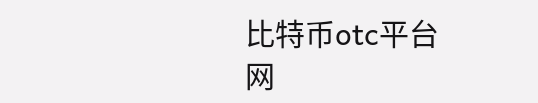比特币otc平台    网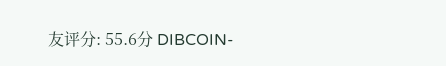友评分: 55.6分 DIBCOIN-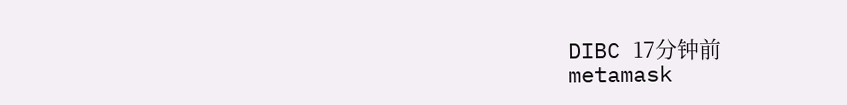DIBC 17分钟前
metamask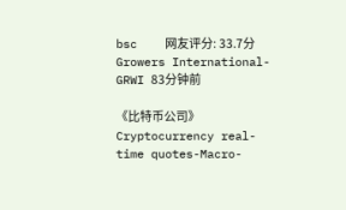bsc    网友评分: 33.7分 Growers International-GRWI 83分钟前

《比特币公司》Cryptocurrency real-time quotes-Macro-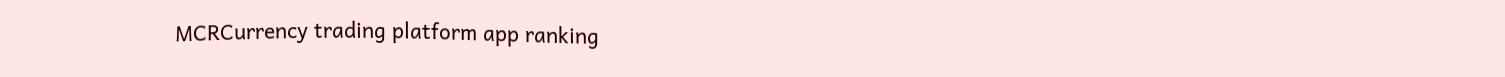MCRCurrency trading platform app ranking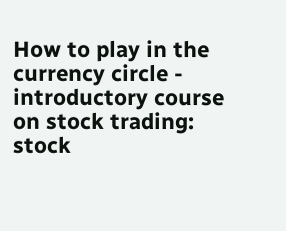How to play in the currency circle - introductory course on stock trading: stock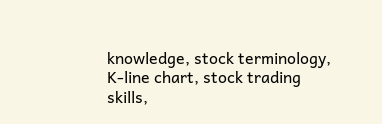knowledge, stock terminology, K-line chart, stock trading skills,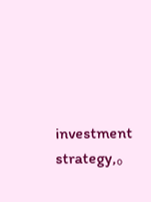investment strategy,。